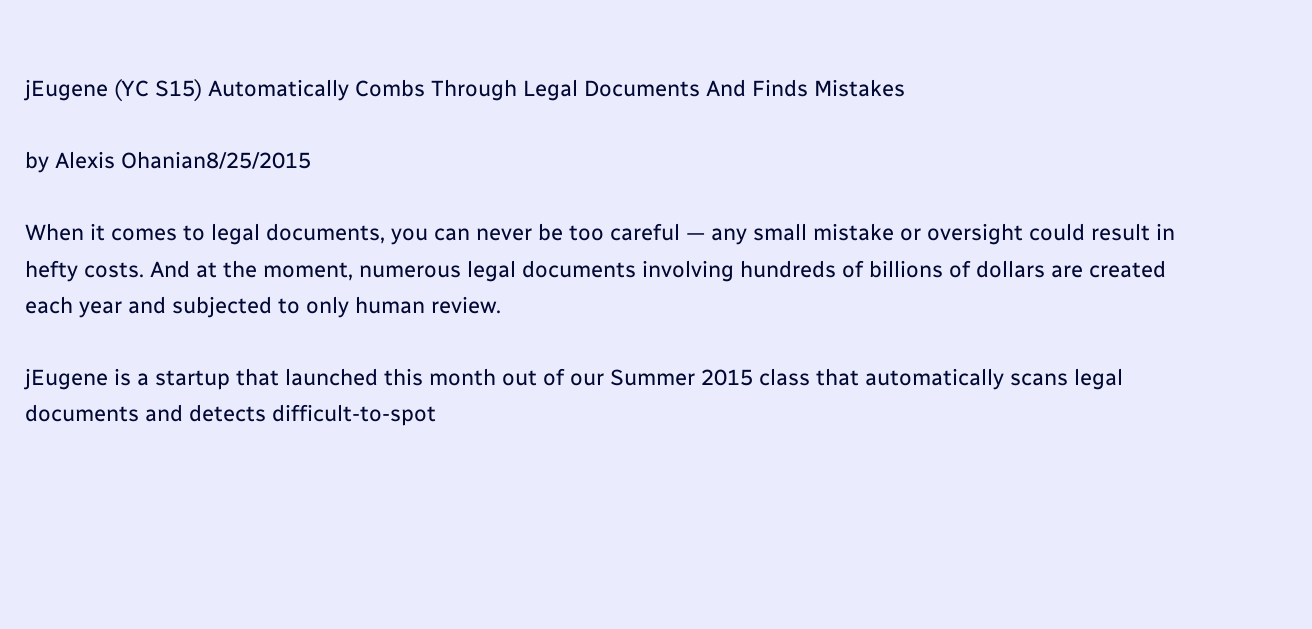jEugene (YC S15) Automatically Combs Through Legal Documents And Finds Mistakes

by Alexis Ohanian8/25/2015

When it comes to legal documents, you can never be too careful — any small mistake or oversight could result in hefty costs. And at the moment, numerous legal documents involving hundreds of billions of dollars are created each year and subjected to only human review.

jEugene is a startup that launched this month out of our Summer 2015 class that automatically scans legal documents and detects difficult-to-spot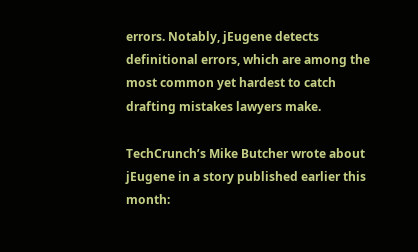errors. Notably, jEugene detects definitional errors, which are among the most common yet hardest to catch drafting mistakes lawyers make.

TechCrunch’s Mike Butcher wrote about jEugene in a story published earlier this month: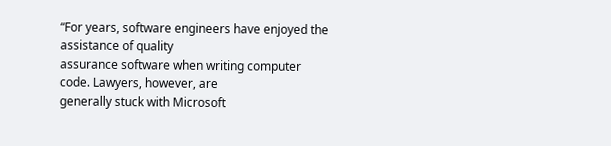“For years, software engineers have enjoyed the assistance of quality
assurance software when writing computer code. Lawyers, however, are
generally stuck with Microsoft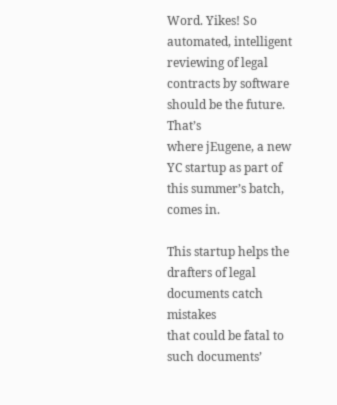Word. Yikes! So automated, intelligent
reviewing of legal contracts by software should be the future. That’s
where jEugene, a new YC startup as part of this summer’s batch, comes in.

This startup helps the drafters of legal documents catch mistakes
that could be fatal to such documents’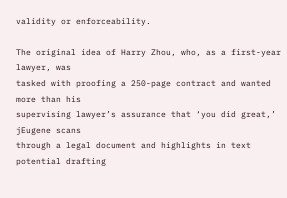validity or enforceability.

The original idea of Harry Zhou, who, as a first-year lawyer, was
tasked with proofing a 250-page contract and wanted more than his
supervising lawyer’s assurance that ‘you did great,’ jEugene scans
through a legal document and highlights in text potential drafting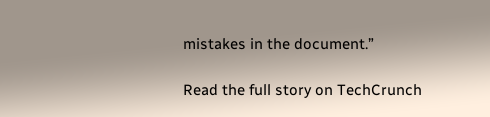mistakes in the document.”

Read the full story on TechCrunch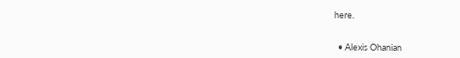here.


  • Alexis Ohanian